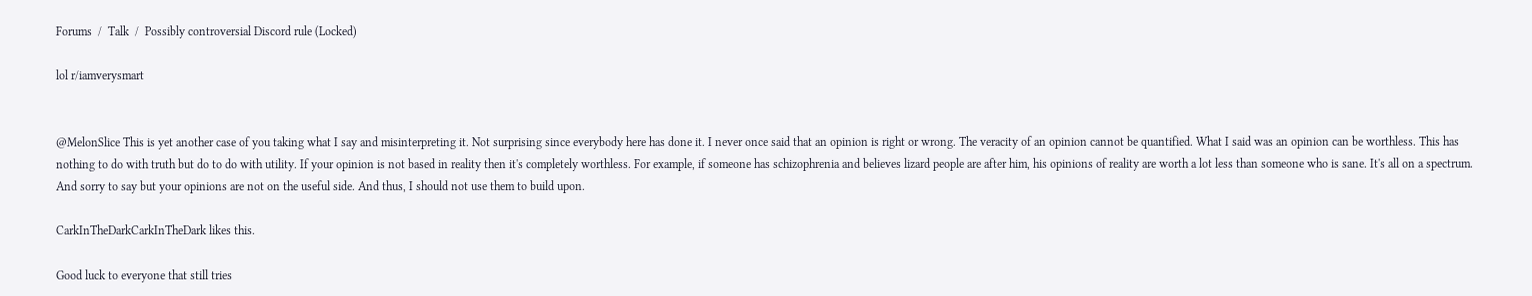Forums  /  Talk  /  Possibly controversial Discord rule (Locked)

lol r/iamverysmart


@MelonSlice This is yet another case of you taking what I say and misinterpreting it. Not surprising since everybody here has done it. I never once said that an opinion is right or wrong. The veracity of an opinion cannot be quantified. What I said was an opinion can be worthless. This has nothing to do with truth but do to do with utility. If your opinion is not based in reality then it's completely worthless. For example, if someone has schizophrenia and believes lizard people are after him, his opinions of reality are worth a lot less than someone who is sane. It's all on a spectrum. And sorry to say but your opinions are not on the useful side. And thus, I should not use them to build upon.

CarkInTheDarkCarkInTheDark likes this.

Good luck to everyone that still tries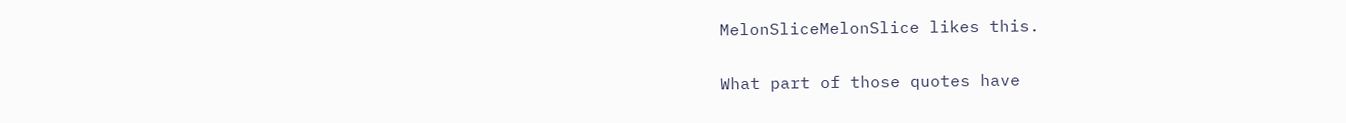MelonSliceMelonSlice likes this.

What part of those quotes have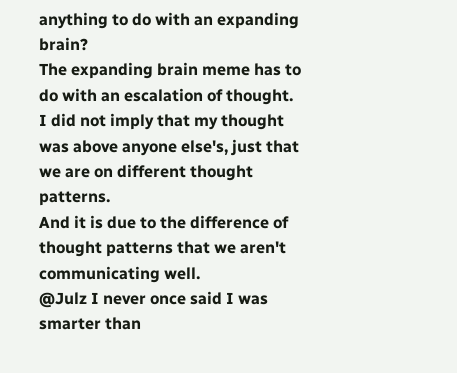anything to do with an expanding brain?
The expanding brain meme has to do with an escalation of thought.
I did not imply that my thought was above anyone else's, just that we are on different thought patterns.
And it is due to the difference of thought patterns that we aren't communicating well.
@Julz I never once said I was smarter than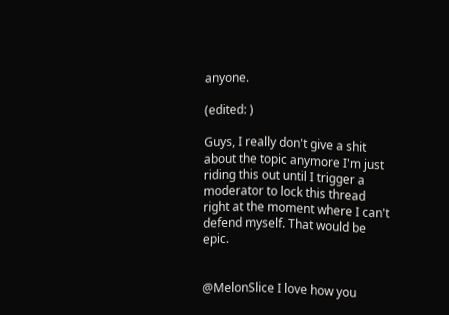anyone.

(edited: )

Guys, I really don't give a shit about the topic anymore I'm just riding this out until I trigger a moderator to lock this thread right at the moment where I can't defend myself. That would be epic.


@MelonSlice I love how you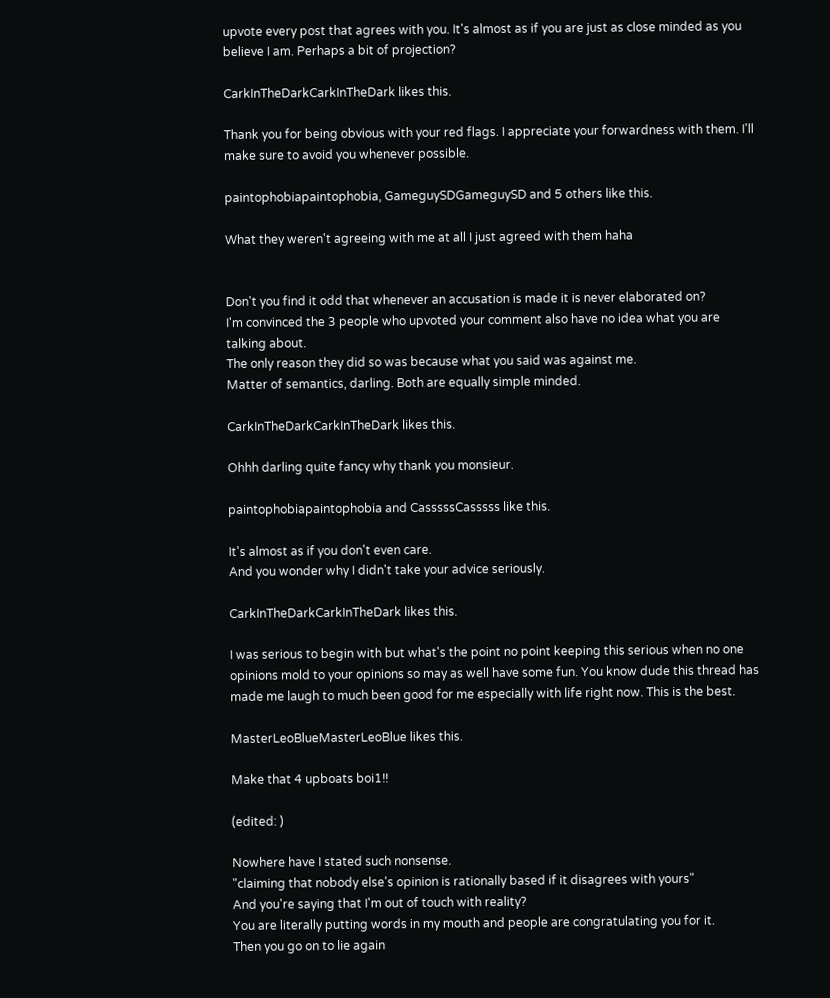upvote every post that agrees with you. It's almost as if you are just as close minded as you believe I am. Perhaps a bit of projection?

CarkInTheDarkCarkInTheDark likes this.

Thank you for being obvious with your red flags. I appreciate your forwardness with them. I'll make sure to avoid you whenever possible.

paintophobiapaintophobia, GameguySDGameguySD and 5 others like this.

What they weren't agreeing with me at all I just agreed with them haha


Don't you find it odd that whenever an accusation is made it is never elaborated on?
I'm convinced the 3 people who upvoted your comment also have no idea what you are talking about.
The only reason they did so was because what you said was against me.
Matter of semantics, darling. Both are equally simple minded.

CarkInTheDarkCarkInTheDark likes this.

Ohhh darling quite fancy why thank you monsieur.

paintophobiapaintophobia and CasssssCasssss like this.

It's almost as if you don't even care.
And you wonder why I didn't take your advice seriously.

CarkInTheDarkCarkInTheDark likes this.

I was serious to begin with but what's the point no point keeping this serious when no one opinions mold to your opinions so may as well have some fun. You know dude this thread has made me laugh to much been good for me especially with life right now. This is the best.

MasterLeoBlueMasterLeoBlue likes this.

Make that 4 upboats boi1!!

(edited: )

Nowhere have I stated such nonsense.
"claiming that nobody else's opinion is rationally based if it disagrees with yours"
And you're saying that I'm out of touch with reality?
You are literally putting words in my mouth and people are congratulating you for it.
Then you go on to lie again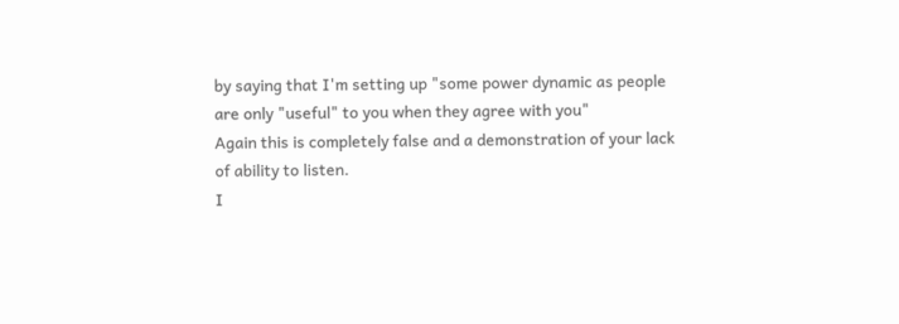by saying that I'm setting up "some power dynamic as people are only "useful" to you when they agree with you"
Again this is completely false and a demonstration of your lack of ability to listen.
I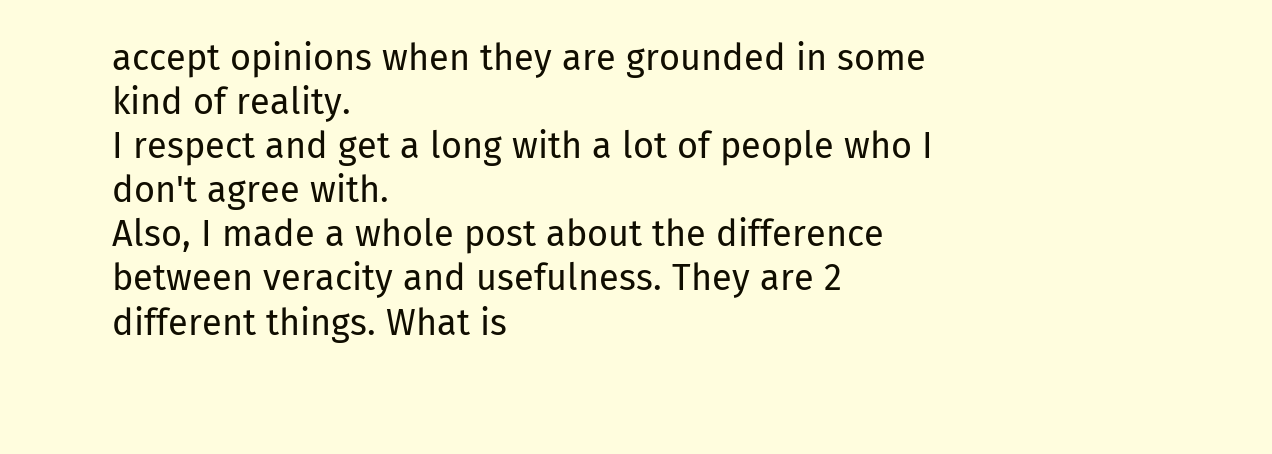accept opinions when they are grounded in some kind of reality.
I respect and get a long with a lot of people who I don't agree with.
Also, I made a whole post about the difference between veracity and usefulness. They are 2 different things. What is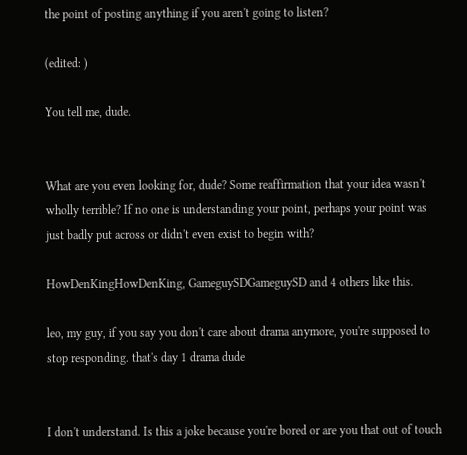the point of posting anything if you aren't going to listen?

(edited: )

You tell me, dude.


What are you even looking for, dude? Some reaffirmation that your idea wasn't wholly terrible? If no one is understanding your point, perhaps your point was just badly put across or didn't even exist to begin with?

HowDenKingHowDenKing, GameguySDGameguySD and 4 others like this.

leo, my guy, if you say you don't care about drama anymore, you're supposed to stop responding. that's day 1 drama dude


I don't understand. Is this a joke because you're bored or are you that out of touch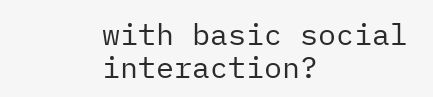with basic social interaction?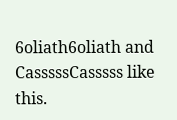6oliath6oliath and CasssssCasssss like this.